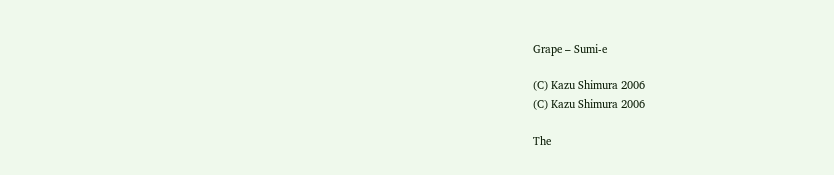Grape – Sumi-e

(C) Kazu Shimura 2006
(C) Kazu Shimura 2006

The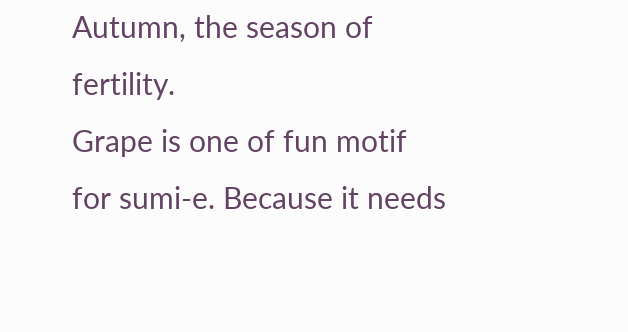Autumn, the season of fertility.
Grape is one of fun motif for sumi-e. Because it needs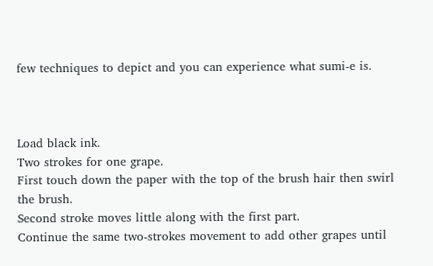few techniques to depict and you can experience what sumi-e is.



Load black ink.
Two strokes for one grape.
First touch down the paper with the top of the brush hair then swirl the brush.
Second stroke moves little along with the first part.
Continue the same two-strokes movement to add other grapes until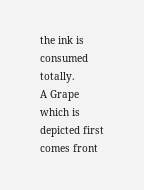the ink is consumed totally.
A Grape which is depicted first comes front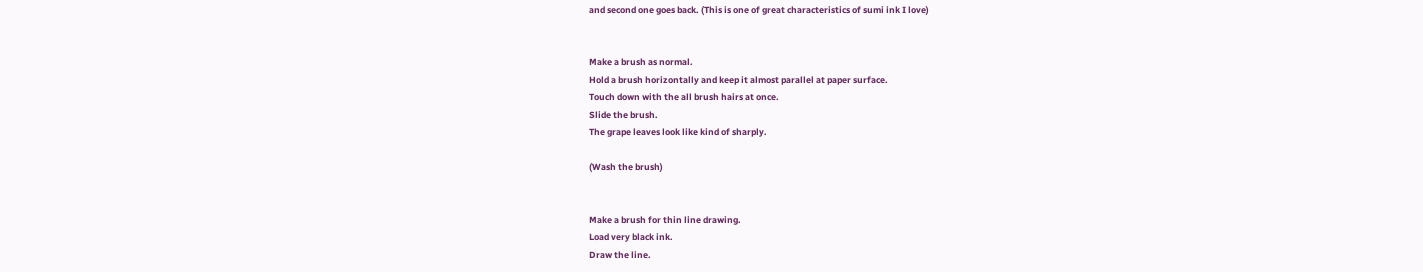and second one goes back. (This is one of great characteristics of sumi ink I love)


Make a brush as normal.
Hold a brush horizontally and keep it almost parallel at paper surface.
Touch down with the all brush hairs at once.
Slide the brush.
The grape leaves look like kind of sharply.

(Wash the brush)


Make a brush for thin line drawing.
Load very black ink.
Draw the line.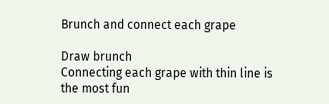Brunch and connect each grape

Draw brunch
Connecting each grape with thin line is the most fun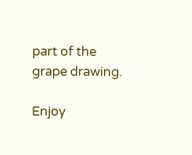part of the grape drawing.

Enjoy